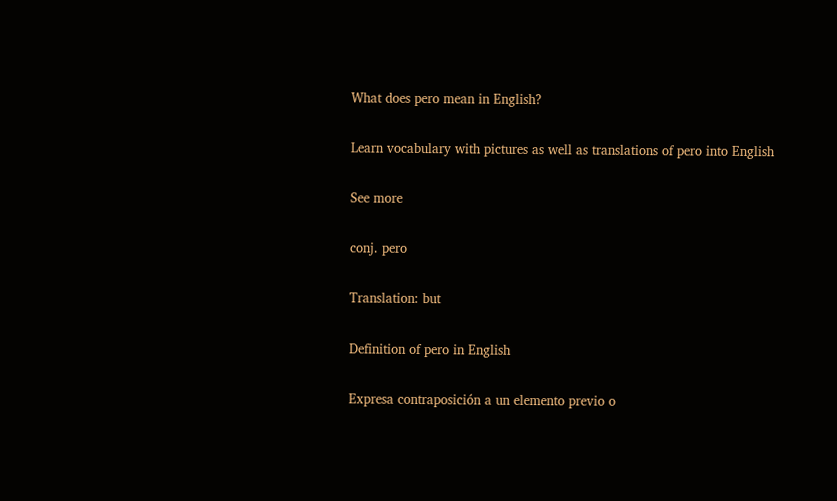What does pero mean in English?

Learn vocabulary with pictures as well as translations of pero into English

See more

conj. pero

Translation: but

Definition of pero in English

Expresa contraposición a un elemento previo o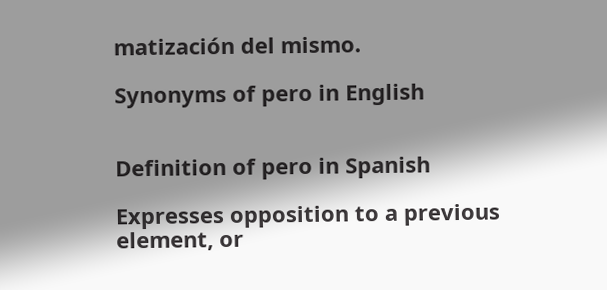matización del mismo.

Synonyms of pero in English


Definition of pero in Spanish

Expresses opposition to a previous element, or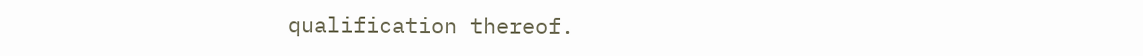qualification thereof.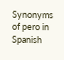Synonyms of pero in Spanish